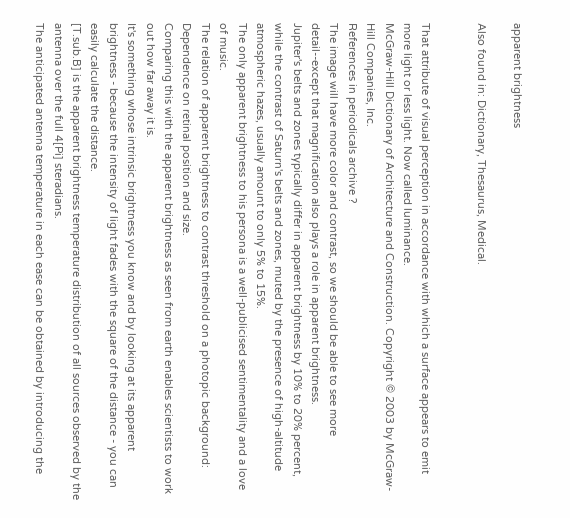apparent brightness

Also found in: Dictionary, Thesaurus, Medical.


That attribute of visual perception in accordance with which a surface appears to emit more light or less light. Now called luminance.
McGraw-Hill Dictionary of Architecture and Construction. Copyright © 2003 by McGraw-Hill Companies, Inc.
References in periodicals archive ?
The image will have more color and contrast, so we should be able to see more detail--except that magnification also plays a role in apparent brightness.
Jupiter's belts and zones typically differ in apparent brightness by 10% to 20% percent, while the contrast of Saturn's belts and zones, muted by the presence of high-altitude atmospheric hazes, usually amount to only 5% to 15%.
The only apparent brightness to his persona is a well-publicised sentimentality and a love of music.
The relation of apparent brightness to contrast threshold on a photopic background: Dependence on retinal position and size.
Comparing this with the apparent brightness as seen from earth enables scientists to work out how far away it is.
It's something whose intrinsic brightness you know and by looking at its apparent brightness - because the intensity of light fades with the square of the distance - you can easily calculate the distance.
[T.sub.B] is the apparent brightness temperature distribution of all sources observed by the antenna over the full 4[Pi] steradians.
The anticipated antenna temperature in each ease can be obtained by introducing the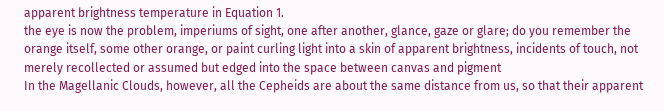apparent brightness temperature in Equation 1.
the eye is now the problem, imperiums of sight, one after another, glance, gaze or glare; do you remember the orange itself, some other orange, or paint curling light into a skin of apparent brightness, incidents of touch, not merely recollected or assumed but edged into the space between canvas and pigment
In the Magellanic Clouds, however, all the Cepheids are about the same distance from us, so that their apparent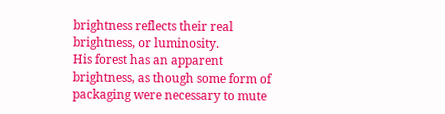brightness reflects their real brightness, or luminosity.
His forest has an apparent brightness, as though some form of packaging were necessary to mute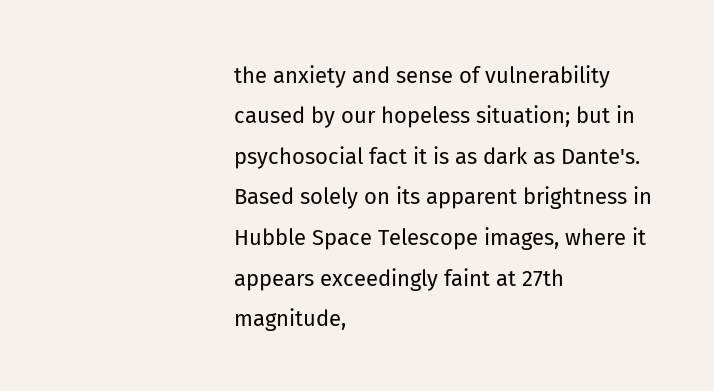the anxiety and sense of vulnerability caused by our hopeless situation; but in psychosocial fact it is as dark as Dante's.
Based solely on its apparent brightness in Hubble Space Telescope images, where it appears exceedingly faint at 27th magnitude,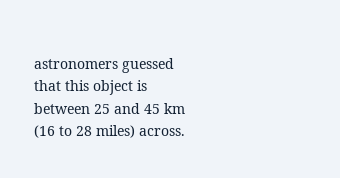astronomers guessed that this object is between 25 and 45 km (16 to 28 miles) across.